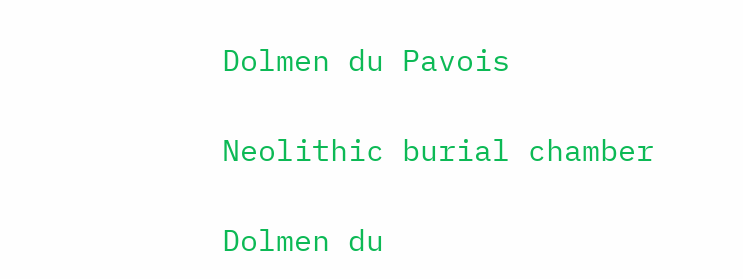Dolmen du Pavois

Neolithic burial chamber

Dolmen du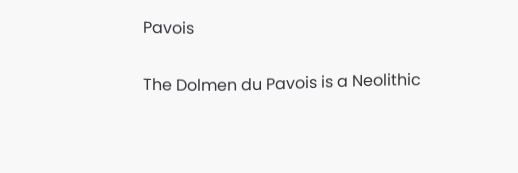Pavois

The Dolmen du Pavois is a Neolithic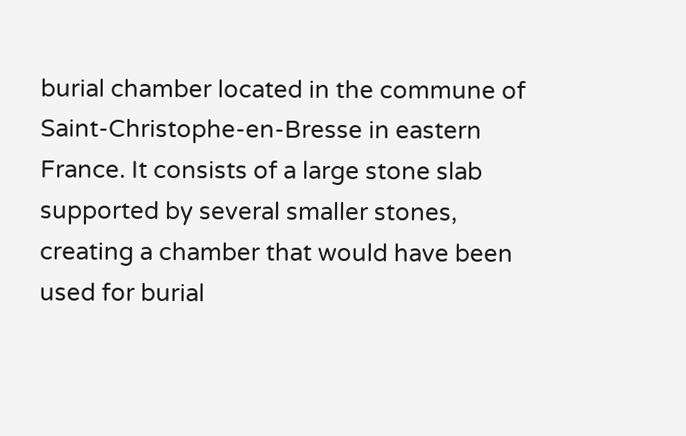burial chamber located in the commune of Saint-Christophe-en-Bresse in eastern France. It consists of a large stone slab supported by several smaller stones, creating a chamber that would have been used for burial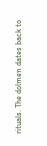rituals. The dolmen dates back to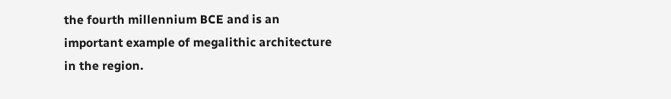the fourth millennium BCE and is an important example of megalithic architecture in the region.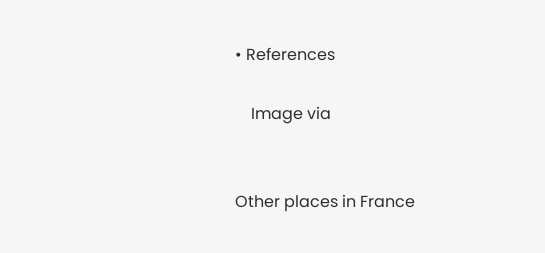• References

    Image via


Other places in France